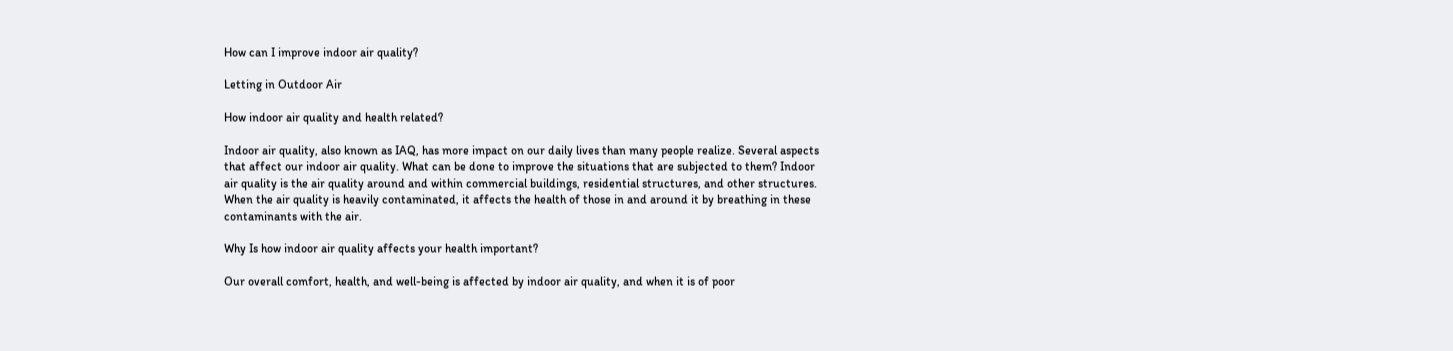How can I improve indoor air quality?

Letting in Outdoor Air

How indoor air quality and health related?

Indoor air quality, also known as IAQ, has more impact on our daily lives than many people realize. Several aspects that affect our indoor air quality. What can be done to improve the situations that are subjected to them? Indoor air quality is the air quality around and within commercial buildings, residential structures, and other structures. When the air quality is heavily contaminated, it affects the health of those in and around it by breathing in these contaminants with the air.

Why Is how indoor air quality affects your health important?

Our overall comfort, health, and well-being is affected by indoor air quality, and when it is of poor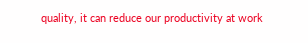quality, it can reduce our productivity at work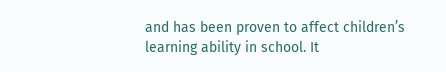and has been proven to affect children’s learning ability in school. It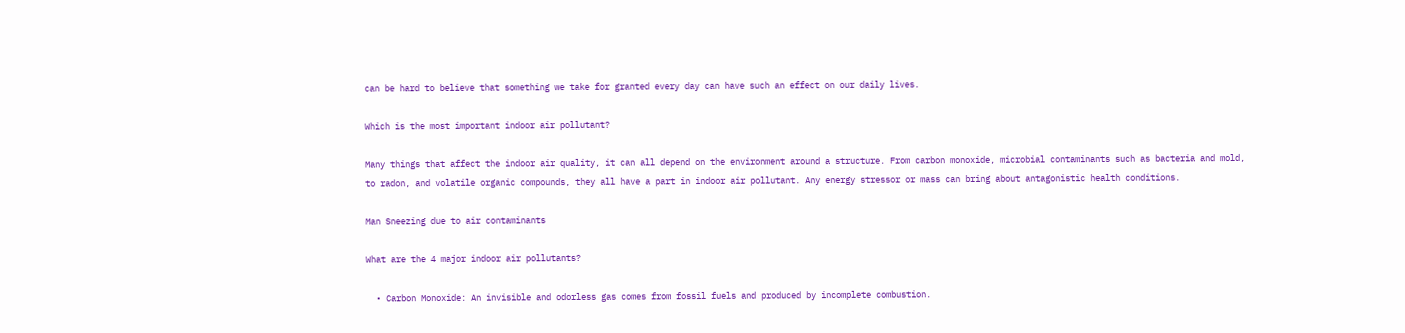can be hard to believe that something we take for granted every day can have such an effect on our daily lives.

Which is the most important indoor air pollutant?

Many things that affect the indoor air quality, it can all depend on the environment around a structure. From carbon monoxide, microbial contaminants such as bacteria and mold, to radon, and volatile organic compounds, they all have a part in indoor air pollutant. Any energy stressor or mass can bring about antagonistic health conditions.

Man Sneezing due to air contaminants

What are the 4 major indoor air pollutants?

  • Carbon Monoxide: An invisible and odorless gas comes from fossil fuels and produced by incomplete combustion.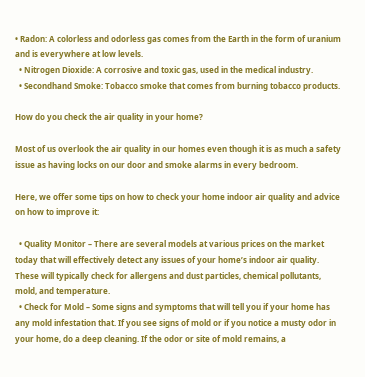• Radon: A colorless and odorless gas comes from the Earth in the form of uranium and is everywhere at low levels.
  • Nitrogen Dioxide: A corrosive and toxic gas, used in the medical industry.
  • Secondhand Smoke: Tobacco smoke that comes from burning tobacco products.

How do you check the air quality in your home?

Most of us overlook the air quality in our homes even though it is as much a safety issue as having locks on our door and smoke alarms in every bedroom.

Here, we offer some tips on how to check your home indoor air quality and advice on how to improve it:

  • Quality Monitor – There are several models at various prices on the market today that will effectively detect any issues of your home’s indoor air quality. These will typically check for allergens and dust particles, chemical pollutants, mold, and temperature.
  • Check for Mold – Some signs and symptoms that will tell you if your home has any mold infestation that. If you see signs of mold or if you notice a musty odor in your home, do a deep cleaning. If the odor or site of mold remains, a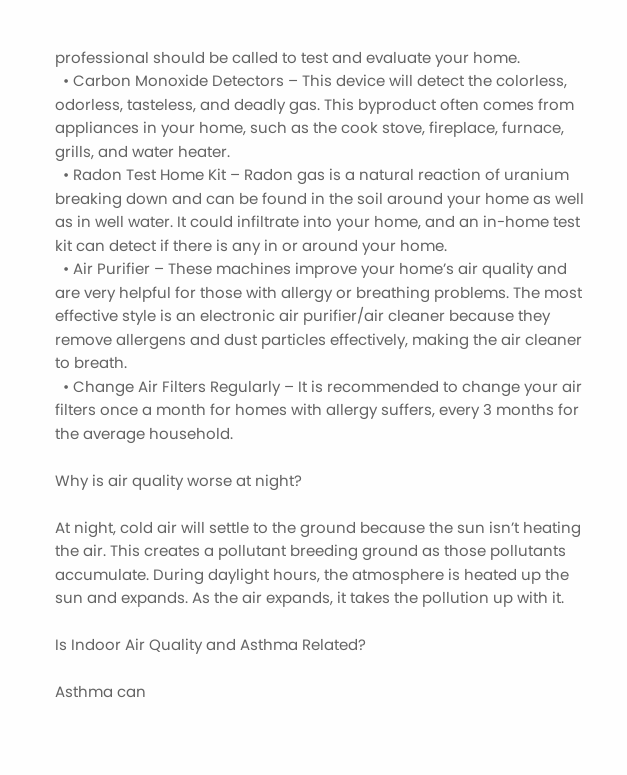professional should be called to test and evaluate your home.
  • Carbon Monoxide Detectors – This device will detect the colorless, odorless, tasteless, and deadly gas. This byproduct often comes from appliances in your home, such as the cook stove, fireplace, furnace, grills, and water heater.
  • Radon Test Home Kit – Radon gas is a natural reaction of uranium breaking down and can be found in the soil around your home as well as in well water. It could infiltrate into your home, and an in-home test kit can detect if there is any in or around your home.
  • Air Purifier – These machines improve your home’s air quality and are very helpful for those with allergy or breathing problems. The most effective style is an electronic air purifier/air cleaner because they remove allergens and dust particles effectively, making the air cleaner to breath.
  • Change Air Filters Regularly – It is recommended to change your air filters once a month for homes with allergy suffers, every 3 months for the average household.

Why is air quality worse at night?

At night, cold air will settle to the ground because the sun isn’t heating the air. This creates a pollutant breeding ground as those pollutants accumulate. During daylight hours, the atmosphere is heated up the sun and expands. As the air expands, it takes the pollution up with it.

Is Indoor Air Quality and Asthma Related?

Asthma can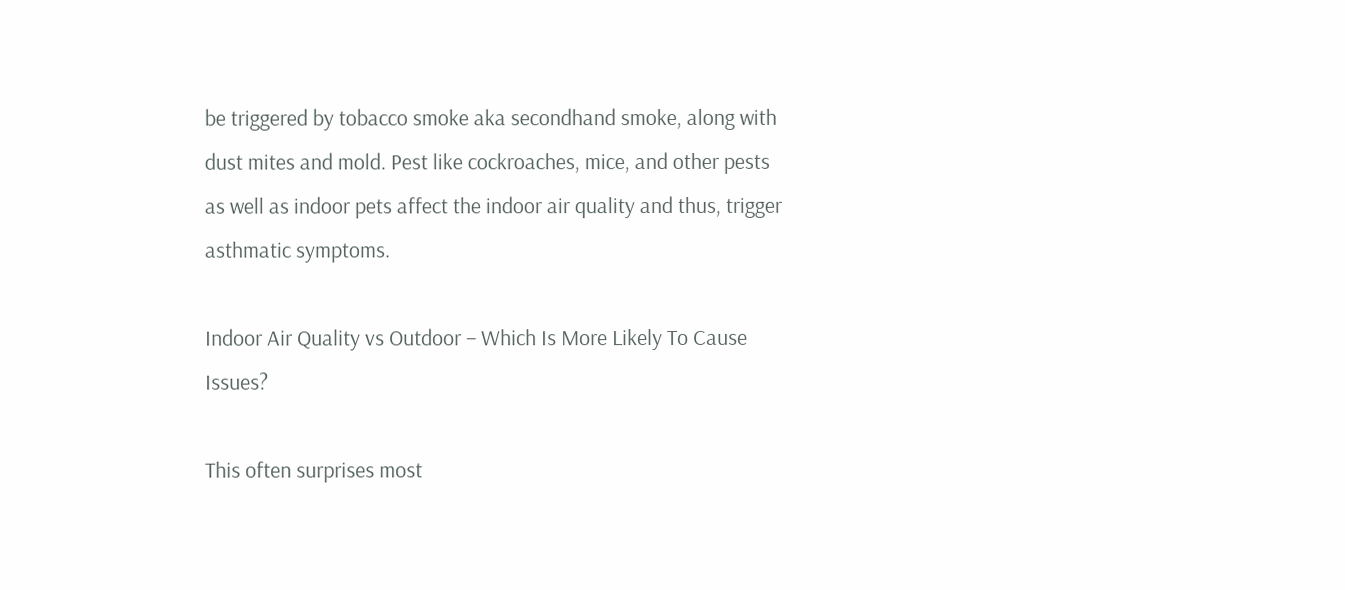be triggered by tobacco smoke aka secondhand smoke, along with dust mites and mold. Pest like cockroaches, mice, and other pests as well as indoor pets affect the indoor air quality and thus, trigger asthmatic symptoms.

Indoor Air Quality vs Outdoor – Which Is More Likely To Cause Issues?

This often surprises most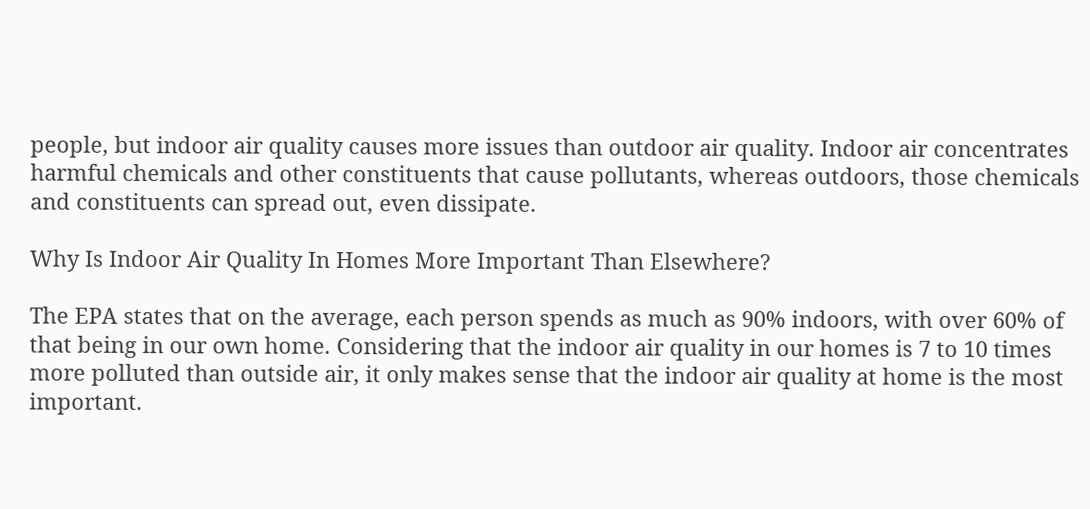people, but indoor air quality causes more issues than outdoor air quality. Indoor air concentrates harmful chemicals and other constituents that cause pollutants, whereas outdoors, those chemicals and constituents can spread out, even dissipate.

Why Is Indoor Air Quality In Homes More Important Than Elsewhere?

The EPA states that on the average, each person spends as much as 90% indoors, with over 60% of that being in our own home. Considering that the indoor air quality in our homes is 7 to 10 times more polluted than outside air, it only makes sense that the indoor air quality at home is the most important.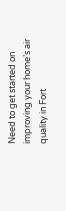Need to get started on improving your home’s air quality in Fort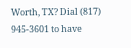Worth, TX? Dial (817) 945-3601 to have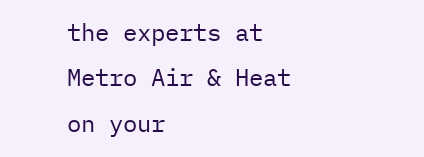the experts at Metro Air & Heat on your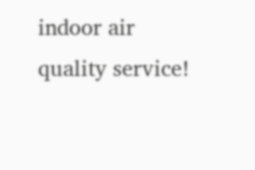indoor air quality service!